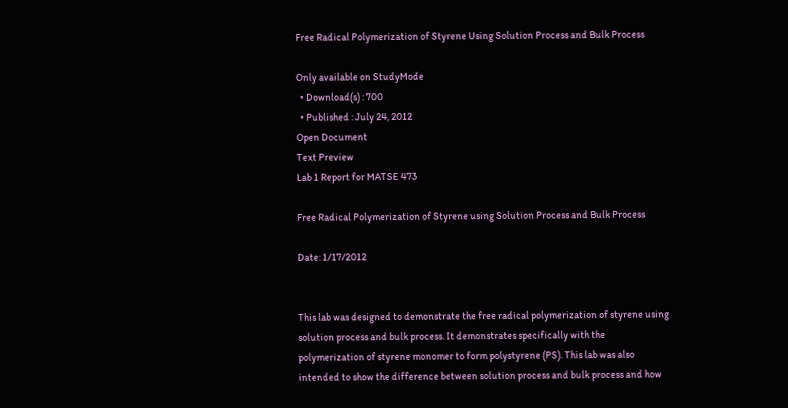Free Radical Polymerization of Styrene Using Solution Process and Bulk Process

Only available on StudyMode
  • Download(s) : 700
  • Published : July 24, 2012
Open Document
Text Preview
Lab 1 Report for MATSE 473

Free Radical Polymerization of Styrene using Solution Process and Bulk Process

Date: 1/17/2012


This lab was designed to demonstrate the free radical polymerization of styrene using solution process and bulk process. It demonstrates specifically with the polymerization of styrene monomer to form polystyrene (PS). This lab was also intended to show the difference between solution process and bulk process and how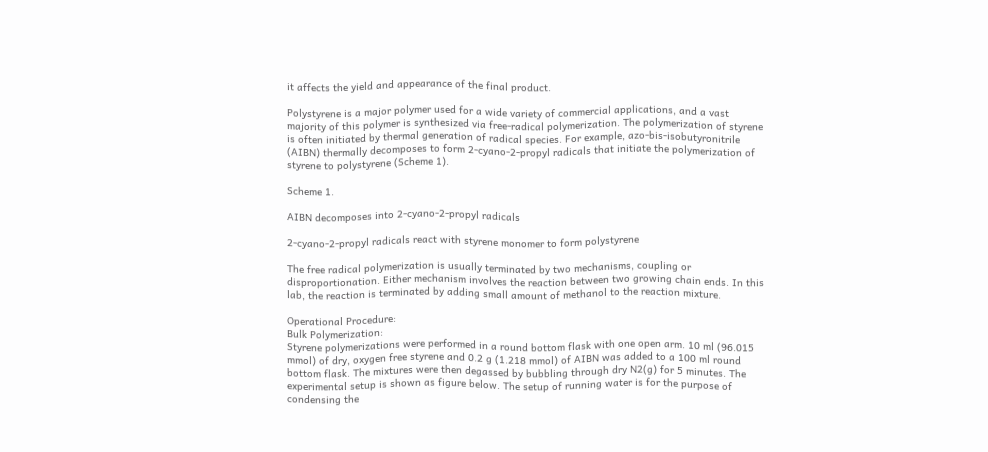it affects the yield and appearance of the final product.

Polystyrene is a major polymer used for a wide variety of commercial applications, and a vast majority of this polymer is synthesized via free-radical polymerization. The polymerization of styrene is often initiated by thermal generation of radical species. For example, azo-bis-isobutyronitrile (AIBN) thermally decomposes to form 2-cyano-2-propyl radicals that initiate the polymerization of styrene to polystyrene (Scheme 1).

Scheme 1.

AIBN decomposes into 2-cyano-2-propyl radicals

2-cyano-2-propyl radicals react with styrene monomer to form polystyrene

The free radical polymerization is usually terminated by two mechanisms, coupling or disproportionation. Either mechanism involves the reaction between two growing chain ends. In this lab, the reaction is terminated by adding small amount of methanol to the reaction mixture.

Operational Procedure:
Bulk Polymerization:
Styrene polymerizations were performed in a round bottom flask with one open arm. 10 ml (96.015 mmol) of dry, oxygen free styrene and 0.2 g (1.218 mmol) of AIBN was added to a 100 ml round bottom flask. The mixtures were then degassed by bubbling through dry N2(g) for 5 minutes. The experimental setup is shown as figure below. The setup of running water is for the purpose of condensing the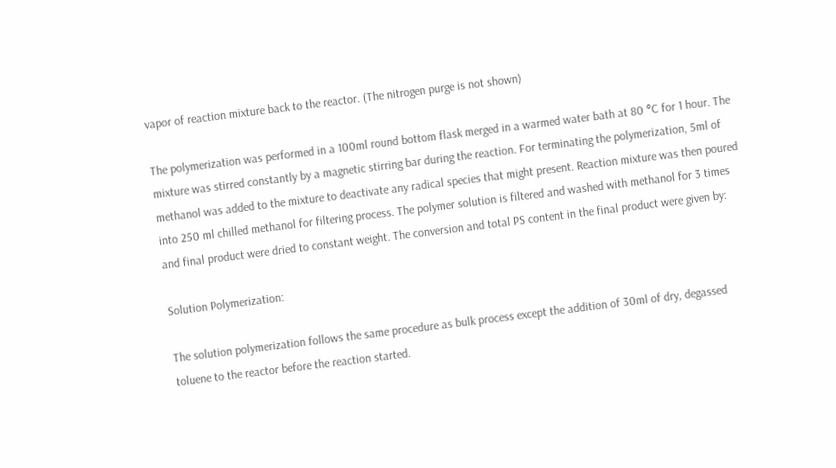vapor of reaction mixture back to the reactor. (The nitrogen purge is not shown)

The polymerization was performed in a 100ml round bottom flask merged in a warmed water bath at 80 °C for 1 hour. The mixture was stirred constantly by a magnetic stirring bar during the reaction. For terminating the polymerization, 5ml of methanol was added to the mixture to deactivate any radical species that might present. Reaction mixture was then poured into 250 ml chilled methanol for filtering process. The polymer solution is filtered and washed with methanol for 3 times and final product were dried to constant weight. The conversion and total PS content in the final product were given by:

Solution Polymerization:

The solution polymerization follows the same procedure as bulk process except the addition of 30ml of dry, degassed toluene to the reactor before the reaction started.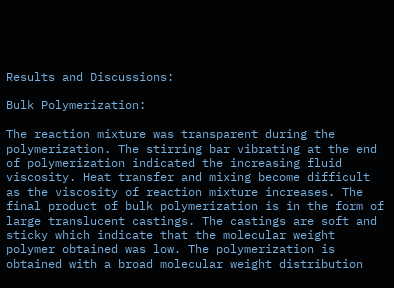Results and Discussions:

Bulk Polymerization:

The reaction mixture was transparent during the polymerization. The stirring bar vibrating at the end of polymerization indicated the increasing fluid viscosity. Heat transfer and mixing become difficult as the viscosity of reaction mixture increases. The final product of bulk polymerization is in the form of large translucent castings. The castings are soft and sticky which indicate that the molecular weight polymer obtained was low. The polymerization is obtained with a broad molecular weight distribution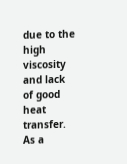due to the high viscosity and lack of good heat transfer. As a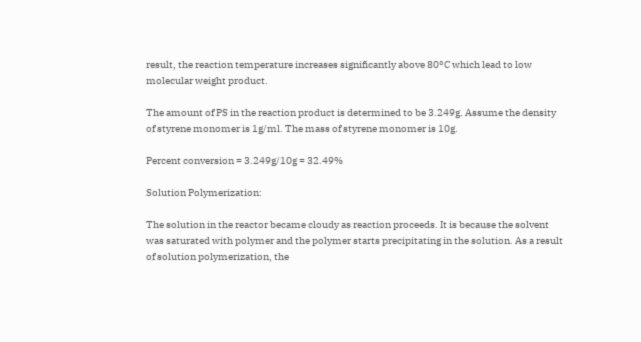result, the reaction temperature increases significantly above 80°C which lead to low molecular weight product.

The amount of PS in the reaction product is determined to be 3.249g. Assume the density of styrene monomer is 1g/ml. The mass of styrene monomer is 10g.

Percent conversion = 3.249g/10g = 32.49%

Solution Polymerization:

The solution in the reactor became cloudy as reaction proceeds. It is because the solvent was saturated with polymer and the polymer starts precipitating in the solution. As a result of solution polymerization, the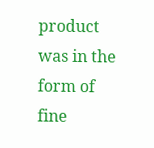product was in the form of fine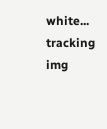white...
tracking img